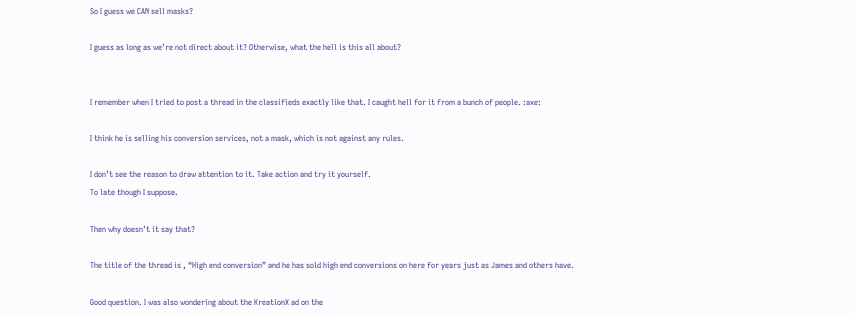So I guess we CAN sell masks?

I guess as long as we’re not direct about it? Otherwise, what the hell is this all about?


I remember when I tried to post a thread in the classifieds exactly like that. I caught hell for it from a bunch of people. :axe:

I think he is selling his conversion services, not a mask, which is not against any rules.

I don’t see the reason to draw attention to it. Take action and try it yourself.
To late though I suppose.

Then why doesn’t it say that?

The title of the thread is , “High end conversion” and he has sold high end conversions on here for years just as James and others have.

Good question. I was also wondering about the KreationX ad on the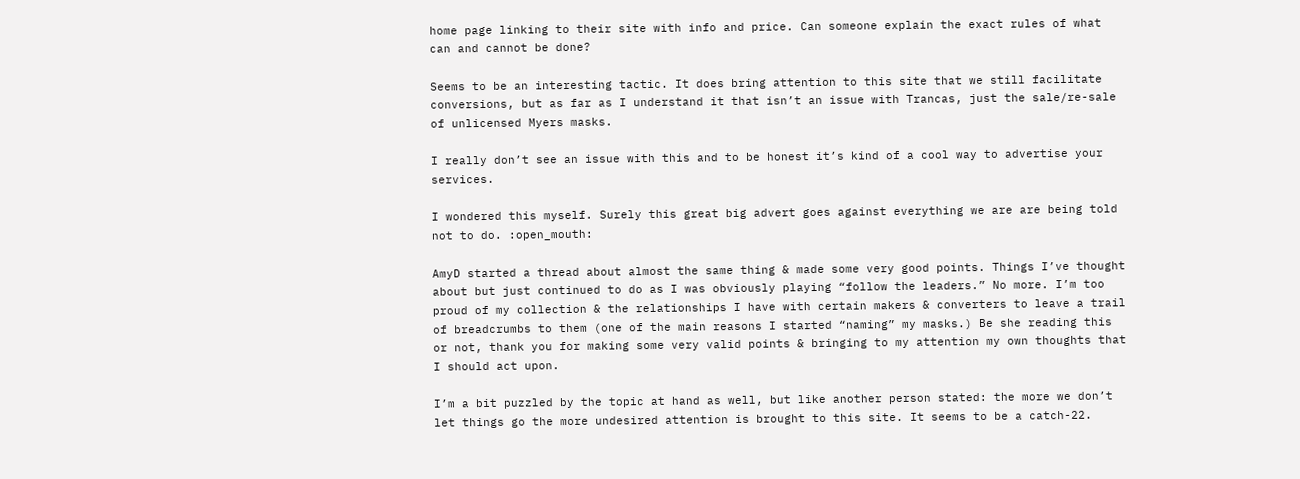home page linking to their site with info and price. Can someone explain the exact rules of what can and cannot be done?

Seems to be an interesting tactic. It does bring attention to this site that we still facilitate conversions, but as far as I understand it that isn’t an issue with Trancas, just the sale/re-sale of unlicensed Myers masks.

I really don’t see an issue with this and to be honest it’s kind of a cool way to advertise your services.

I wondered this myself. Surely this great big advert goes against everything we are are being told not to do. :open_mouth:

AmyD started a thread about almost the same thing & made some very good points. Things I’ve thought about but just continued to do as I was obviously playing “follow the leaders.” No more. I’m too proud of my collection & the relationships I have with certain makers & converters to leave a trail of breadcrumbs to them (one of the main reasons I started “naming” my masks.) Be she reading this or not, thank you for making some very valid points & bringing to my attention my own thoughts that I should act upon.

I’m a bit puzzled by the topic at hand as well, but like another person stated: the more we don’t let things go the more undesired attention is brought to this site. It seems to be a catch-22.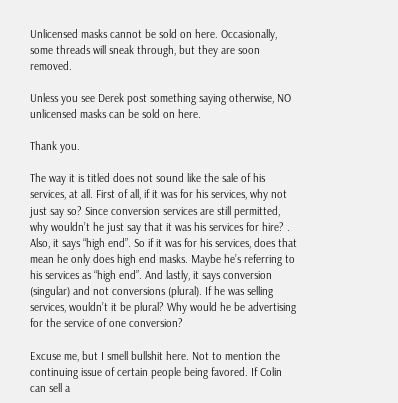Unlicensed masks cannot be sold on here. Occasionally, some threads will sneak through, but they are soon removed.

Unless you see Derek post something saying otherwise, NO unlicensed masks can be sold on here.

Thank you.

The way it is titled does not sound like the sale of his services, at all. First of all, if it was for his services, why not just say so? Since conversion services are still permitted, why wouldn’t he just say that it was his services for hire? . Also, it says “high end”. So if it was for his services, does that mean he only does high end masks. Maybe he’s referring to his services as “high end”. And lastly, it says conversion (singular) and not conversions (plural). If he was selling services, wouldn’t it be plural? Why would he be advertising for the service of one conversion?

Excuse me, but I smell bullshit here. Not to mention the continuing issue of certain people being favored. If Colin can sell a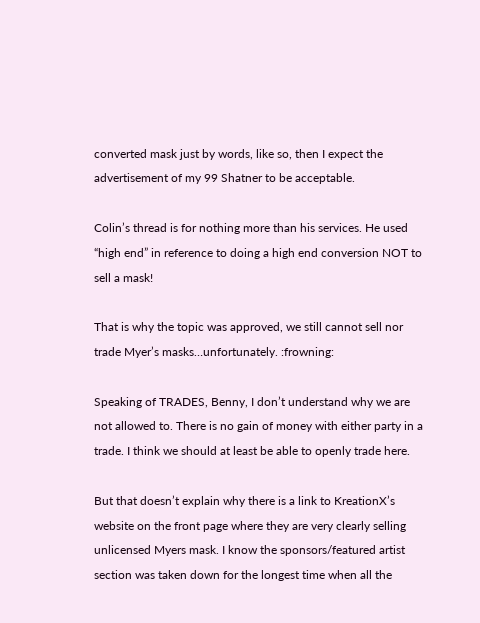converted mask just by words, like so, then I expect the advertisement of my 99 Shatner to be acceptable.

Colin’s thread is for nothing more than his services. He used “high end” in reference to doing a high end conversion NOT to sell a mask!

That is why the topic was approved, we still cannot sell nor trade Myer’s masks…unfortunately. :frowning:

Speaking of TRADES, Benny, I don’t understand why we are not allowed to. There is no gain of money with either party in a trade. I think we should at least be able to openly trade here.

But that doesn’t explain why there is a link to KreationX’s website on the front page where they are very clearly selling unlicensed Myers mask. I know the sponsors/featured artist section was taken down for the longest time when all the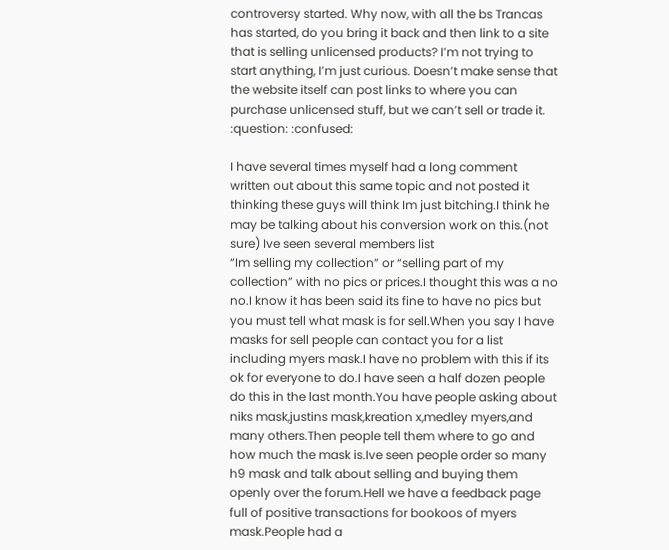controversy started. Why now, with all the bs Trancas has started, do you bring it back and then link to a site that is selling unlicensed products? I’m not trying to start anything, I’m just curious. Doesn’t make sense that the website itself can post links to where you can purchase unlicensed stuff, but we can’t sell or trade it. :question: :confused:

I have several times myself had a long comment written out about this same topic and not posted it thinking these guys will think Im just bitching.I think he may be talking about his conversion work on this.(not sure) Ive seen several members list
“Im selling my collection” or “selling part of my collection” with no pics or prices.I thought this was a no no.I know it has been said its fine to have no pics but you must tell what mask is for sell.When you say I have masks for sell people can contact you for a list including myers mask.I have no problem with this if its ok for everyone to do.I have seen a half dozen people do this in the last month.You have people asking about niks mask,justins mask,kreation x,medley myers,and many others.Then people tell them where to go and how much the mask is.Ive seen people order so many h9 mask and talk about selling and buying them openly over the forum.Hell we have a feedback page full of positive transactions for bookoos of myers mask.People had a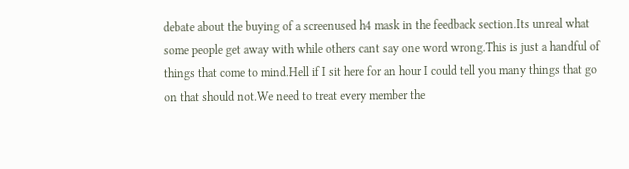debate about the buying of a screenused h4 mask in the feedback section.Its unreal what some people get away with while others cant say one word wrong.This is just a handful of things that come to mind.Hell if I sit here for an hour I could tell you many things that go on that should not.We need to treat every member the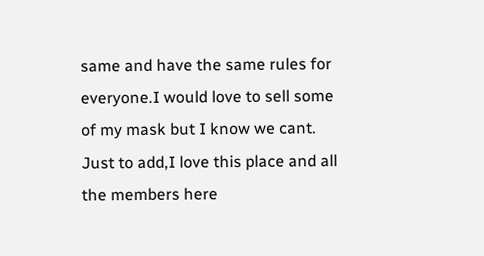same and have the same rules for everyone.I would love to sell some of my mask but I know we cant.
Just to add,I love this place and all the members here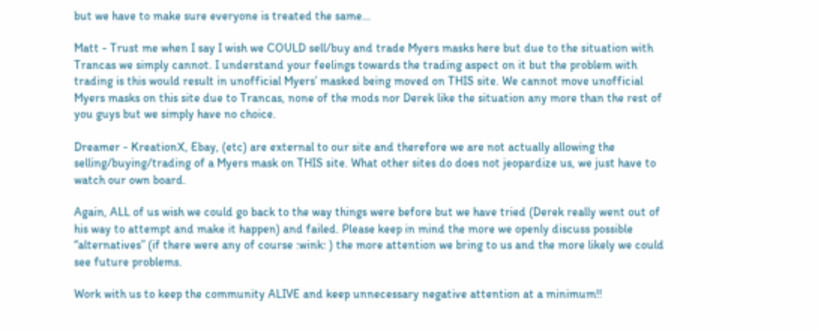but we have to make sure everyone is treated the same…

Matt - Trust me when I say I wish we COULD sell/buy and trade Myers masks here but due to the situation with Trancas we simply cannot. I understand your feelings towards the trading aspect on it but the problem with trading is this would result in unofficial Myers’ masked being moved on THIS site. We cannot move unofficial Myers masks on this site due to Trancas, none of the mods nor Derek like the situation any more than the rest of you guys but we simply have no choice.

Dreamer - KreationX, Ebay, (etc) are external to our site and therefore we are not actually allowing the selling/buying/trading of a Myers mask on THIS site. What other sites do does not jeopardize us, we just have to watch our own board.

Again, ALL of us wish we could go back to the way things were before but we have tried (Derek really went out of his way to attempt and make it happen) and failed. Please keep in mind the more we openly discuss possible “alternatives” (if there were any of course :wink: ) the more attention we bring to us and the more likely we could see future problems.

Work with us to keep the community ALIVE and keep unnecessary negative attention at a minimum!!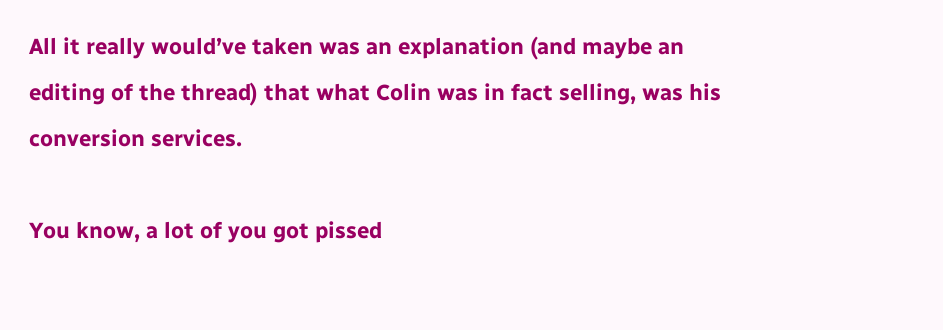All it really would’ve taken was an explanation (and maybe an editing of the thread) that what Colin was in fact selling, was his conversion services.

You know, a lot of you got pissed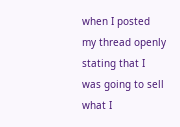when I posted my thread openly stating that I was going to sell what I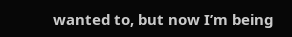wanted to, but now I’m being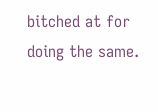bitched at for doing the same.